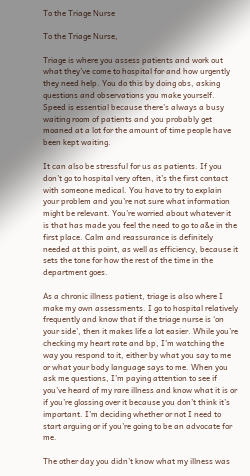To the Triage Nurse

To the Triage Nurse,

Triage is where you assess patients and work out what they’ve come to hospital for and how urgently they need help. You do this by doing obs, asking questions and observations you make yourself. Speed is essential because there’s always a busy waiting room of patients and you probably get moaned at a lot for the amount of time people have been kept waiting.

It can also be stressful for us as patients. If you don’t go to hospital very often, it’s the first contact with someone medical. You have to try to explain your problem and you’re not sure what information might be relevant. You’re worried about whatever it is that has made you feel the need to go to a&e in the first place. Calm and reassurance is definitely needed at this point, as well as efficiency, because it sets the tone for how the rest of the time in the department goes.

As a chronic illness patient, triage is also where I make my own assessments. I go to hospital relatively frequently and know that if the triage nurse is ‘on your side’, then it makes life a lot easier. While you’re checking my heart rate and bp, I’m watching the way you respond to it, either by what you say to me or what your body language says to me. When you ask me questions, I’m paying attention to see if you’ve heard of my rare illness and know what it is or if you’re glossing over it because you don’t think it’s important. I’m deciding whether or not I need to start arguing or if you’re going to be an advocate for me.

The other day you didn’t know what my illness was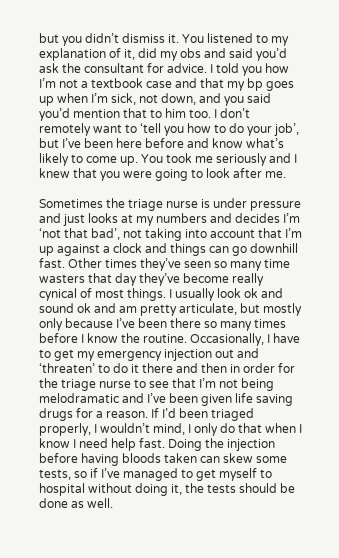but you didn’t dismiss it. You listened to my explanation of it, did my obs and said you’d ask the consultant for advice. I told you how I’m not a textbook case and that my bp goes up when I’m sick, not down, and you said you’d mention that to him too. I don’t remotely want to ‘tell you how to do your job’, but I’ve been here before and know what’s likely to come up. You took me seriously and I knew that you were going to look after me.

Sometimes the triage nurse is under pressure and just looks at my numbers and decides I’m ‘not that bad’, not taking into account that I’m up against a clock and things can go downhill fast. Other times they’ve seen so many time wasters that day they’ve become really cynical of most things. I usually look ok and sound ok and am pretty articulate, but mostly only because I’ve been there so many times before I know the routine. Occasionally, I have to get my emergency injection out and ‘threaten’ to do it there and then in order for the triage nurse to see that I’m not being melodramatic and I’ve been given life saving drugs for a reason. If I’d been triaged properly, I wouldn’t mind, I only do that when I know I need help fast. Doing the injection before having bloods taken can skew some tests, so if I’ve managed to get myself to hospital without doing it, the tests should be done as well.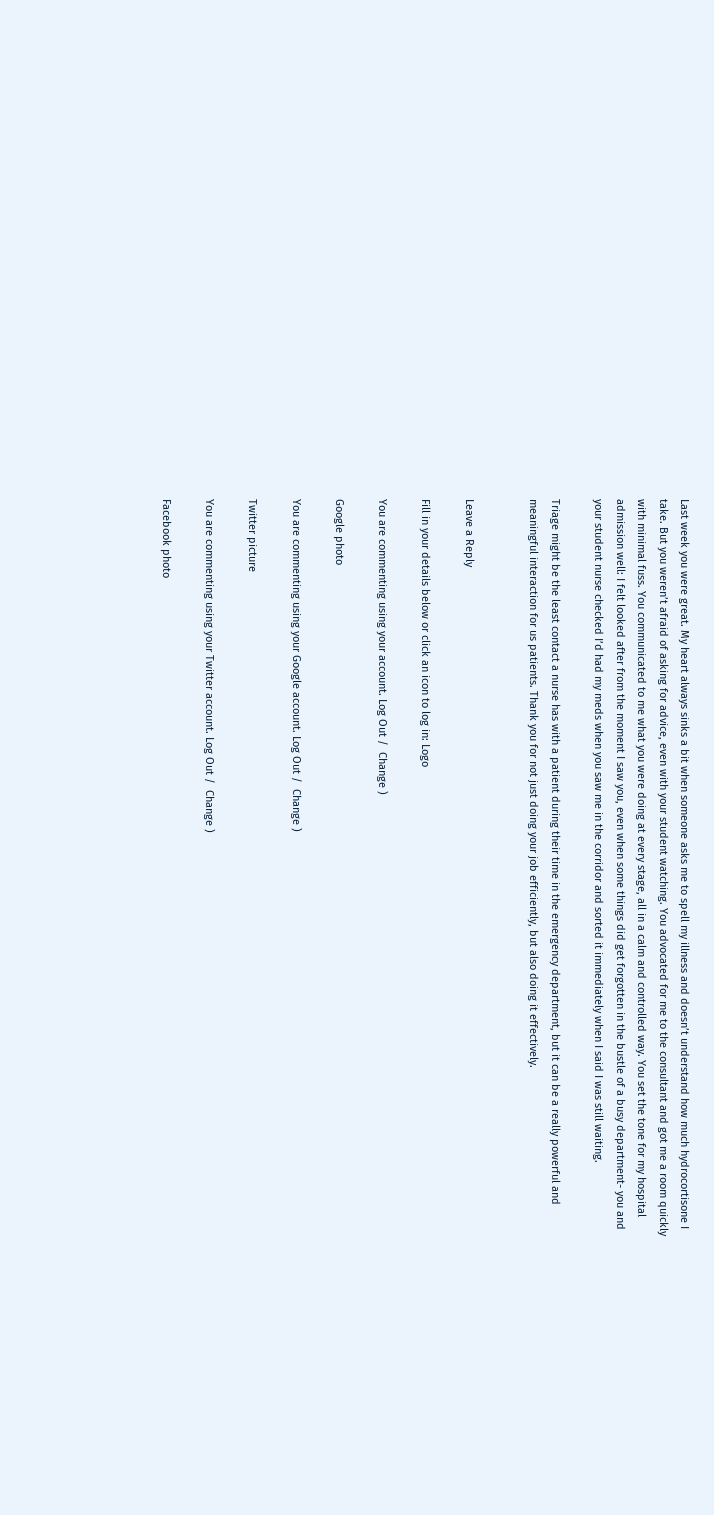Last week you were great. My heart always sinks a bit when someone asks me to spell my illness and doesn’t understand how much hydrocortisone I take. But you weren’t afraid of asking for advice, even with your student watching. You advocated for me to the consultant and got me a room quickly with minimal fuss. You communicated to me what you were doing at every stage, all in a calm and controlled way. You set the tone for my hospital admission well: I felt looked after from the moment I saw you, even when some things did get forgotten in the bustle of a busy department- you and your student nurse checked I’d had my meds when you saw me in the corridor and sorted it immediately when I said I was still waiting.

Triage might be the least contact a nurse has with a patient during their time in the emergency department, but it can be a really powerful and meaningful interaction for us patients. Thank you for not just doing your job efficiently, but also doing it effectively.


Leave a Reply

Fill in your details below or click an icon to log in: Logo

You are commenting using your account. Log Out /  Change )

Google photo

You are commenting using your Google account. Log Out /  Change )

Twitter picture

You are commenting using your Twitter account. Log Out /  Change )

Facebook photo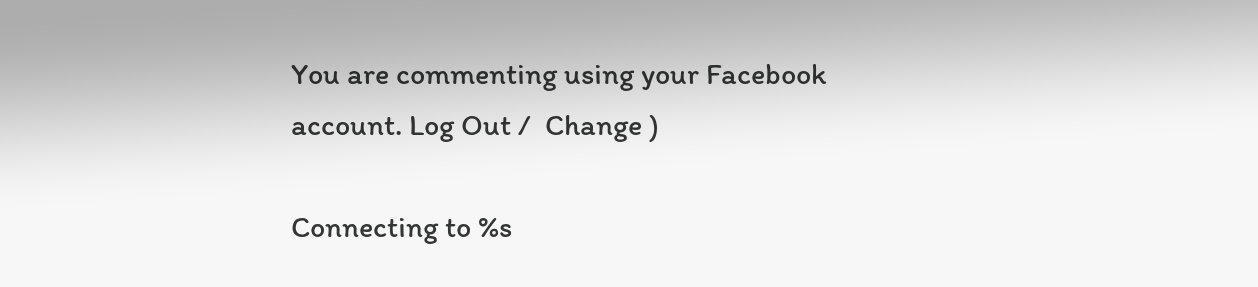You are commenting using your Facebook account. Log Out /  Change )

Connecting to %s